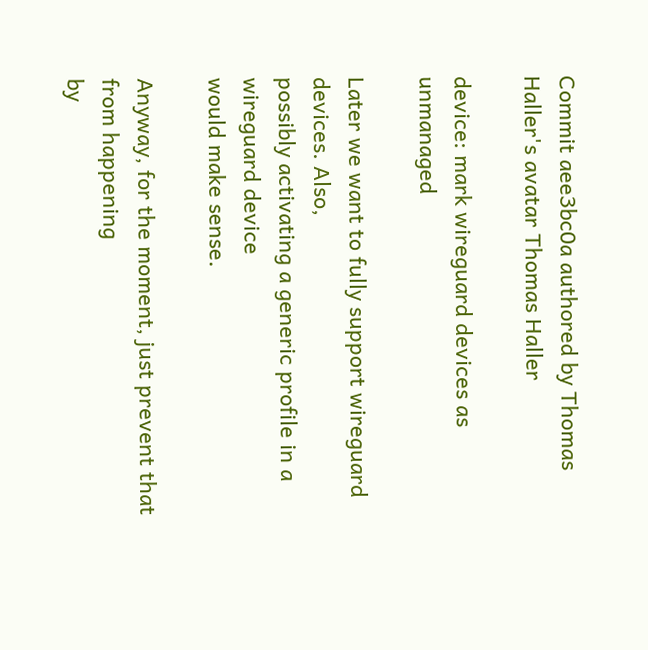Commit aee3bc0a authored by Thomas Haller's avatar Thomas Haller

device: mark wireguard devices as unmanaged

Later we want to fully support wireguard devices. Also,
possibly activating a generic profile in a wireguard device
would make sense.

Anyway, for the moment, just prevent that from happening
by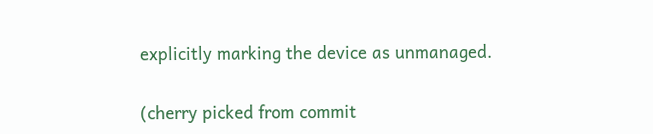explicitly marking the device as unmanaged.

(cherry picked from commit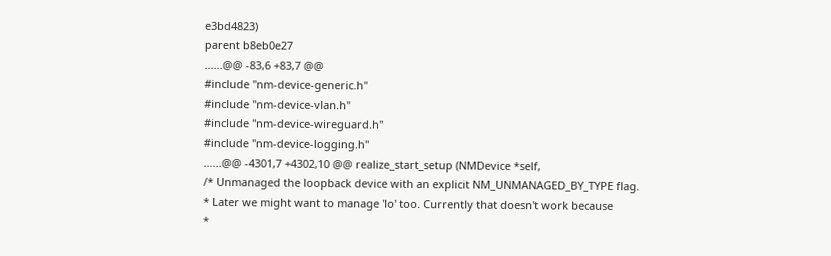e3bd4823)
parent b8eb0e27
......@@ -83,6 +83,7 @@
#include "nm-device-generic.h"
#include "nm-device-vlan.h"
#include "nm-device-wireguard.h"
#include "nm-device-logging.h"
......@@ -4301,7 +4302,10 @@ realize_start_setup (NMDevice *self,
/* Unmanaged the loopback device with an explicit NM_UNMANAGED_BY_TYPE flag.
* Later we might want to manage 'lo' too. Currently that doesn't work because
*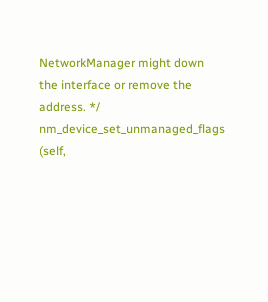NetworkManager might down the interface or remove the address. */
nm_device_set_unmanaged_flags (self,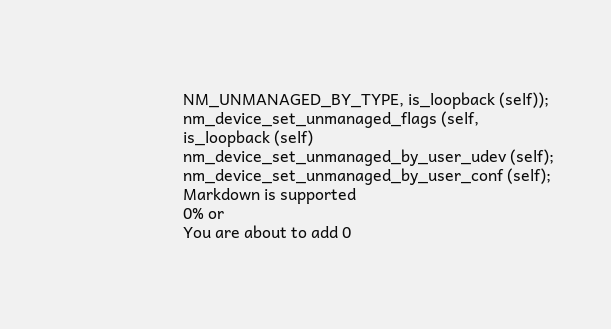NM_UNMANAGED_BY_TYPE, is_loopback (self));
nm_device_set_unmanaged_flags (self,
is_loopback (self)
nm_device_set_unmanaged_by_user_udev (self);
nm_device_set_unmanaged_by_user_conf (self);
Markdown is supported
0% or
You are about to add 0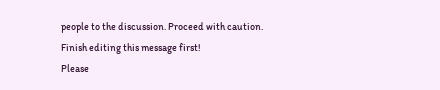people to the discussion. Proceed with caution.
Finish editing this message first!
Please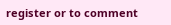register or to comment